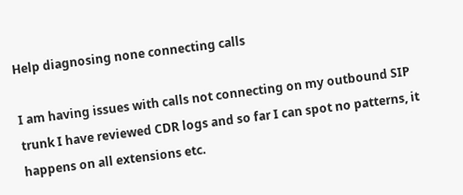Help diagnosing none connecting calls

I am having issues with calls not connecting on my outbound SIP trunk I have reviewed CDR logs and so far I can spot no patterns, it happens on all extensions etc.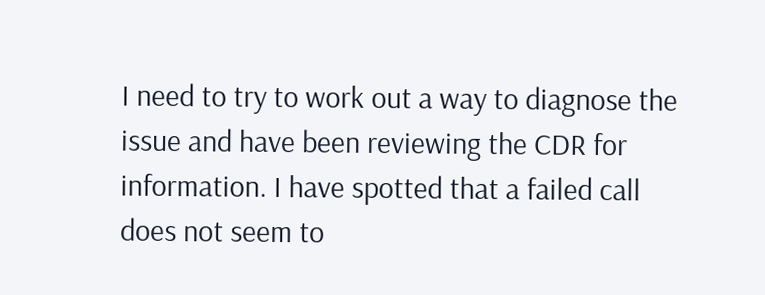I need to try to work out a way to diagnose the issue and have been reviewing the CDR for information. I have spotted that a failed call does not seem to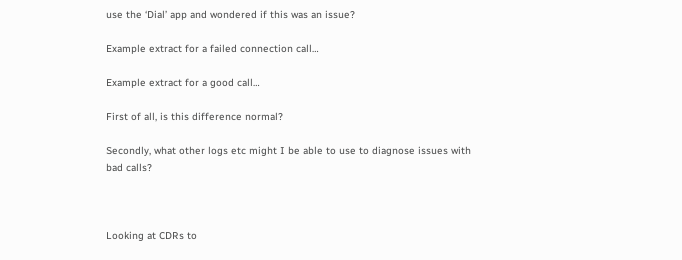use the ‘Dial’ app and wondered if this was an issue?

Example extract for a failed connection call…

Example extract for a good call…

First of all, is this difference normal?

Secondly, what other logs etc might I be able to use to diagnose issues with bad calls?



Looking at CDRs to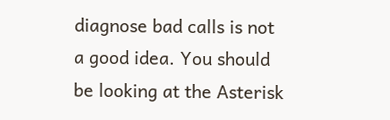diagnose bad calls is not a good idea. You should be looking at the Asterisk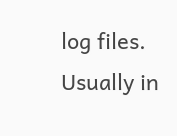log files. Usually in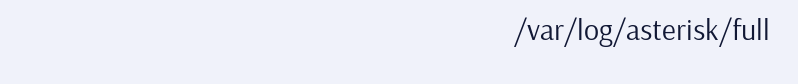/var/log/asterisk/full